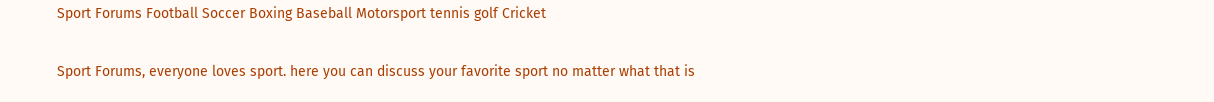Sport Forums Football Soccer Boxing Baseball Motorsport tennis golf Cricket

Sport Forums, everyone loves sport. here you can discuss your favorite sport no matter what that is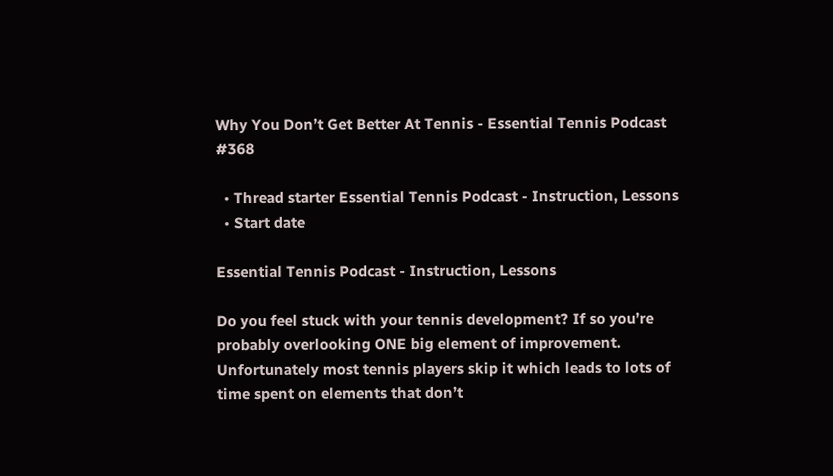Why You Don’t Get Better At Tennis - Essential Tennis Podcast #368

  • Thread starter Essential Tennis Podcast - Instruction, Lessons
  • Start date

Essential Tennis Podcast - Instruction, Lessons

Do you feel stuck with your tennis development? If so you’re probably overlooking ONE big element of improvement. Unfortunately most tennis players skip it which leads to lots of time spent on elements that don’t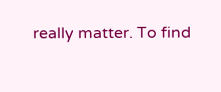really matter. To find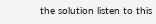the solution listen to this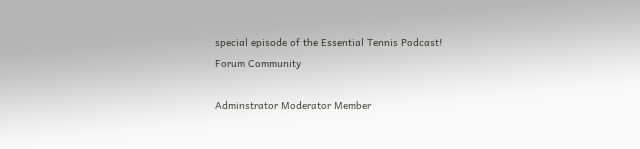special episode of the Essential Tennis Podcast!
Forum Community

Adminstrator Moderator Member